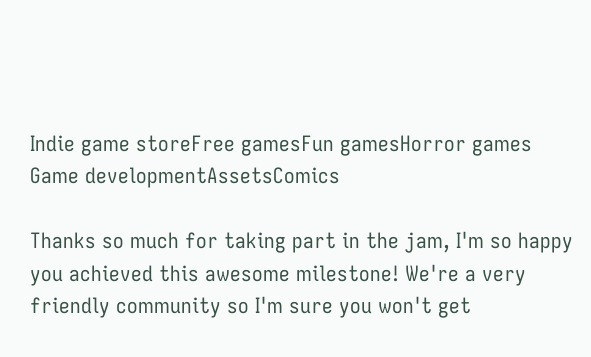Indie game storeFree gamesFun gamesHorror games
Game developmentAssetsComics

Thanks so much for taking part in the jam, I'm so happy you achieved this awesome milestone! We're a very friendly community so I'm sure you won't get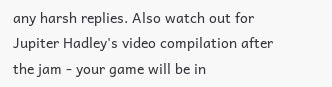any harsh replies. Also watch out for Jupiter Hadley's video compilation after the jam - your game will be in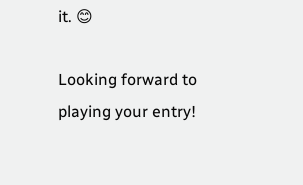it. 😊

Looking forward to playing your entry!